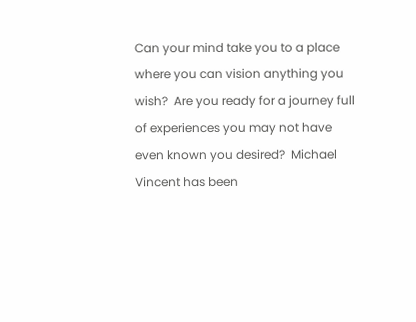Can your mind take you to a place where you can vision anything you wish?  Are you ready for a journey full of experiences you may not have even known you desired?  Michael Vincent has been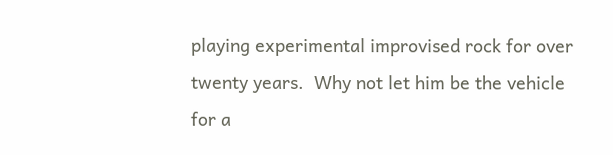playing experimental improvised rock for over twenty years.  Why not let him be the vehicle for a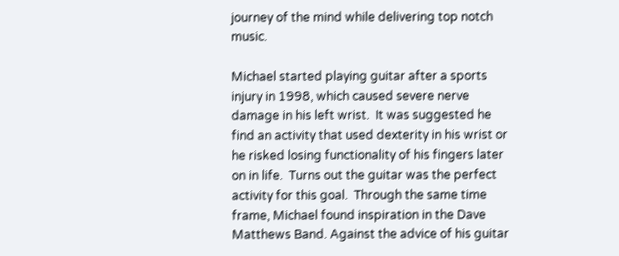journey of the mind while delivering top notch music.

Michael started playing guitar after a sports injury in 1998, which caused severe nerve damage in his left wrist.  It was suggested he find an activity that used dexterity in his wrist or he risked losing functionality of his fingers later on in life.  Turns out the guitar was the perfect activity for this goal.  Through the same time frame, Michael found inspiration in the Dave Matthews Band. Against the advice of his guitar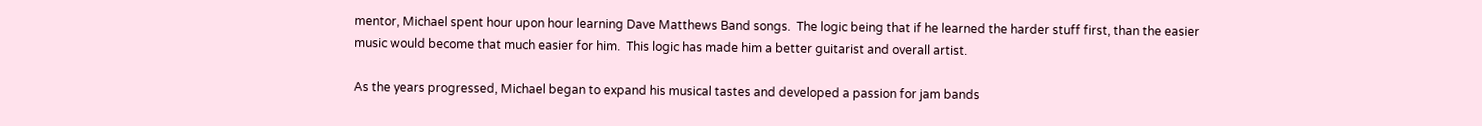mentor, Michael spent hour upon hour learning Dave Matthews Band songs.  The logic being that if he learned the harder stuff first, than the easier music would become that much easier for him.  This logic has made him a better guitarist and overall artist.

As the years progressed, Michael began to expand his musical tastes and developed a passion for jam bands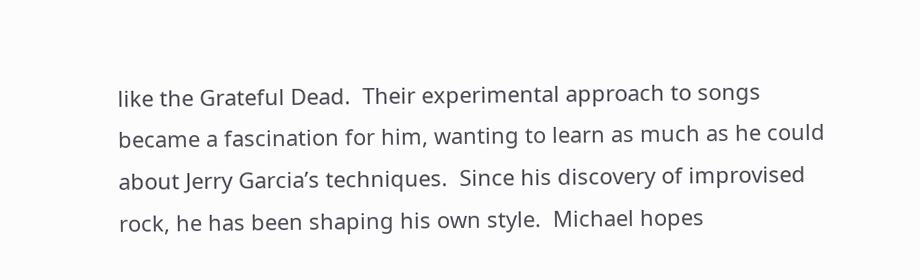like the Grateful Dead.  Their experimental approach to songs became a fascination for him, wanting to learn as much as he could about Jerry Garcia’s techniques.  Since his discovery of improvised rock, he has been shaping his own style.  Michael hopes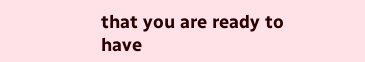that you are ready to have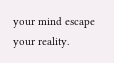your mind escape your reality.